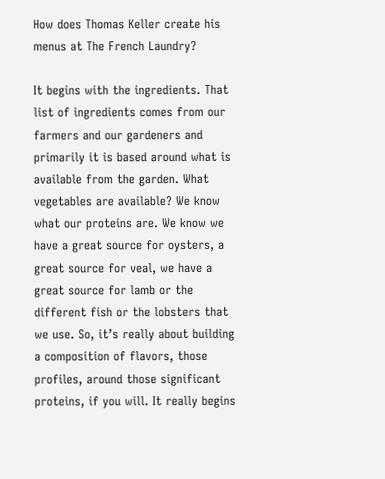How does Thomas Keller create his menus at The French Laundry?

It begins with the ingredients. That list of ingredients comes from our farmers and our gardeners and primarily it is based around what is available from the garden. What vegetables are available? We know what our proteins are. We know we have a great source for oysters, a great source for veal, we have a great source for lamb or the different fish or the lobsters that we use. So, it’s really about building a composition of flavors, those profiles, around those significant proteins, if you will. It really begins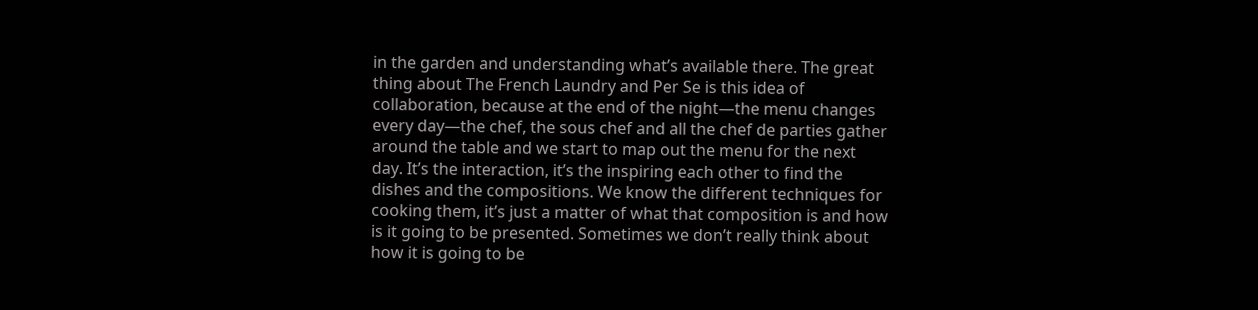in the garden and understanding what’s available there. The great thing about The French Laundry and Per Se is this idea of collaboration, because at the end of the night—the menu changes every day—the chef, the sous chef and all the chef de parties gather around the table and we start to map out the menu for the next day. It’s the interaction, it’s the inspiring each other to find the dishes and the compositions. We know the different techniques for cooking them, it’s just a matter of what that composition is and how is it going to be presented. Sometimes we don’t really think about how it is going to be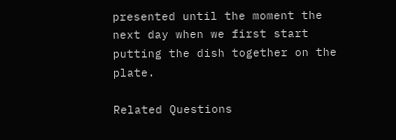presented until the moment the next day when we first start putting the dish together on the plate.

Related Questions